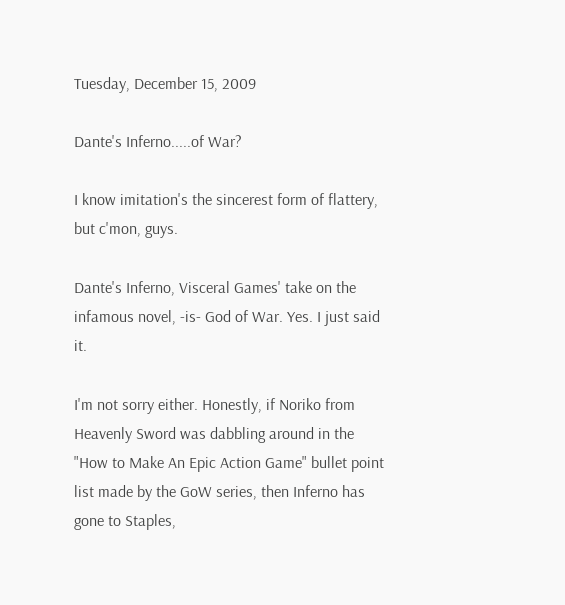Tuesday, December 15, 2009

Dante's Inferno.....of War?

I know imitation's the sincerest form of flattery, but c'mon, guys.

Dante's Inferno, Visceral Games' take on the infamous novel, -is- God of War. Yes. I just said it.

I'm not sorry either. Honestly, if Noriko from Heavenly Sword was dabbling around in the "How to Make An Epic Action Game" bullet point list made by the GoW series, then Inferno has gone to Staples,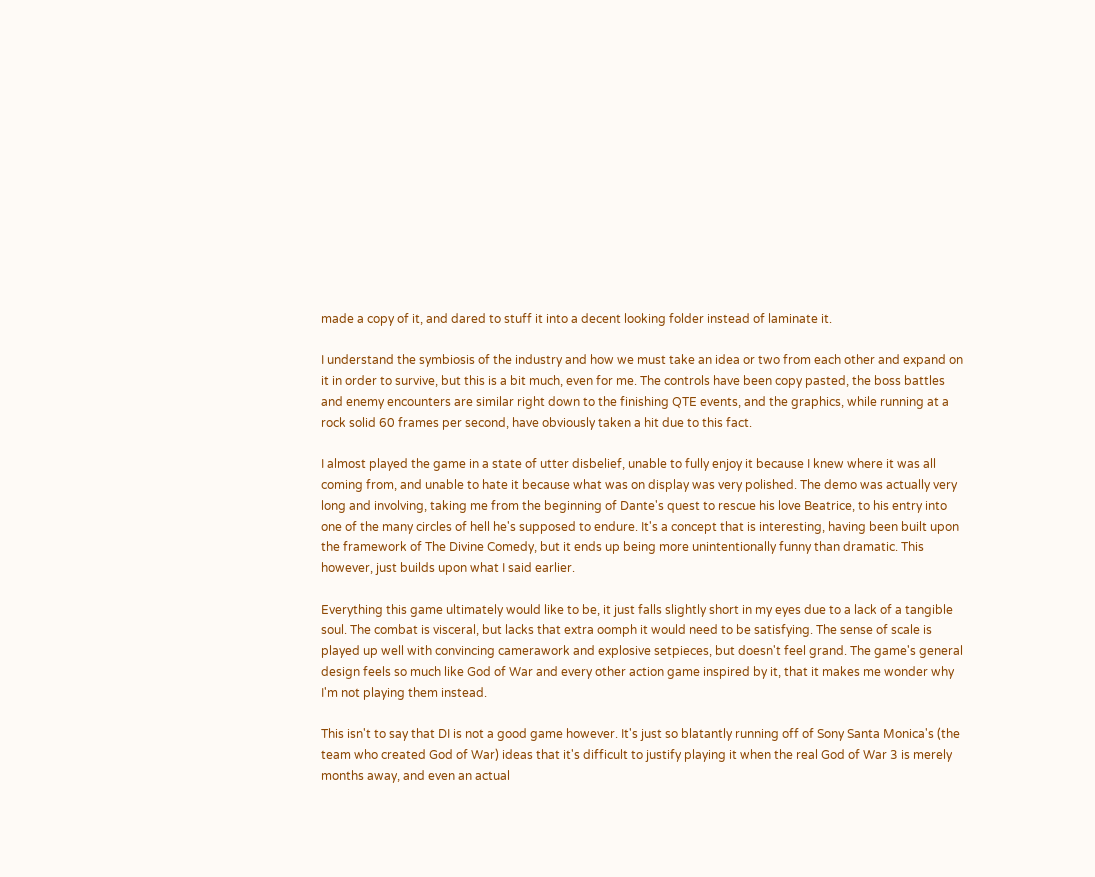made a copy of it, and dared to stuff it into a decent looking folder instead of laminate it.

I understand the symbiosis of the industry and how we must take an idea or two from each other and expand on it in order to survive, but this is a bit much, even for me. The controls have been copy pasted, the boss battles and enemy encounters are similar right down to the finishing QTE events, and the graphics, while running at a rock solid 60 frames per second, have obviously taken a hit due to this fact.

I almost played the game in a state of utter disbelief, unable to fully enjoy it because I knew where it was all coming from, and unable to hate it because what was on display was very polished. The demo was actually very long and involving, taking me from the beginning of Dante's quest to rescue his love Beatrice, to his entry into one of the many circles of hell he's supposed to endure. It's a concept that is interesting, having been built upon the framework of The Divine Comedy, but it ends up being more unintentionally funny than dramatic. This however, just builds upon what I said earlier.

Everything this game ultimately would like to be, it just falls slightly short in my eyes due to a lack of a tangible soul. The combat is visceral, but lacks that extra oomph it would need to be satisfying. The sense of scale is played up well with convincing camerawork and explosive setpieces, but doesn't feel grand. The game's general design feels so much like God of War and every other action game inspired by it, that it makes me wonder why I'm not playing them instead.

This isn't to say that DI is not a good game however. It's just so blatantly running off of Sony Santa Monica's (the team who created God of War) ideas that it's difficult to justify playing it when the real God of War 3 is merely months away, and even an actual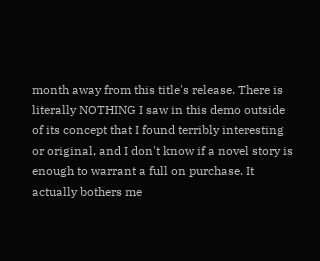month away from this title's release. There is literally NOTHING I saw in this demo outside of its concept that I found terribly interesting or original, and I don't know if a novel story is enough to warrant a full on purchase. It actually bothers me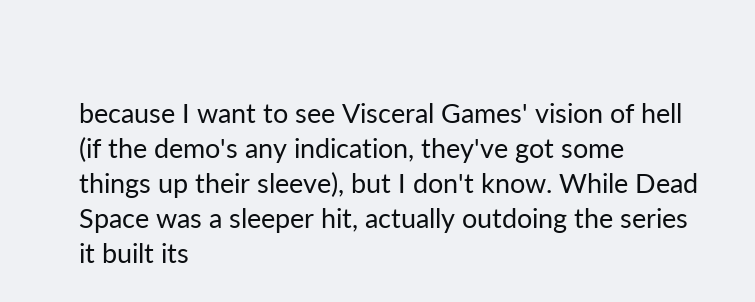because I want to see Visceral Games' vision of hell (if the demo's any indication, they've got some things up their sleeve), but I don't know. While Dead Space was a sleeper hit, actually outdoing the series it built its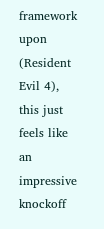framework upon (Resident Evil 4), this just feels like an impressive knockoff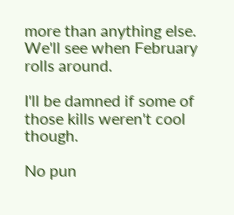more than anything else. We'll see when February rolls around.

I'll be damned if some of those kills weren't cool though.

No pun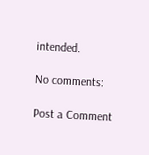intended.

No comments:

Post a Comment